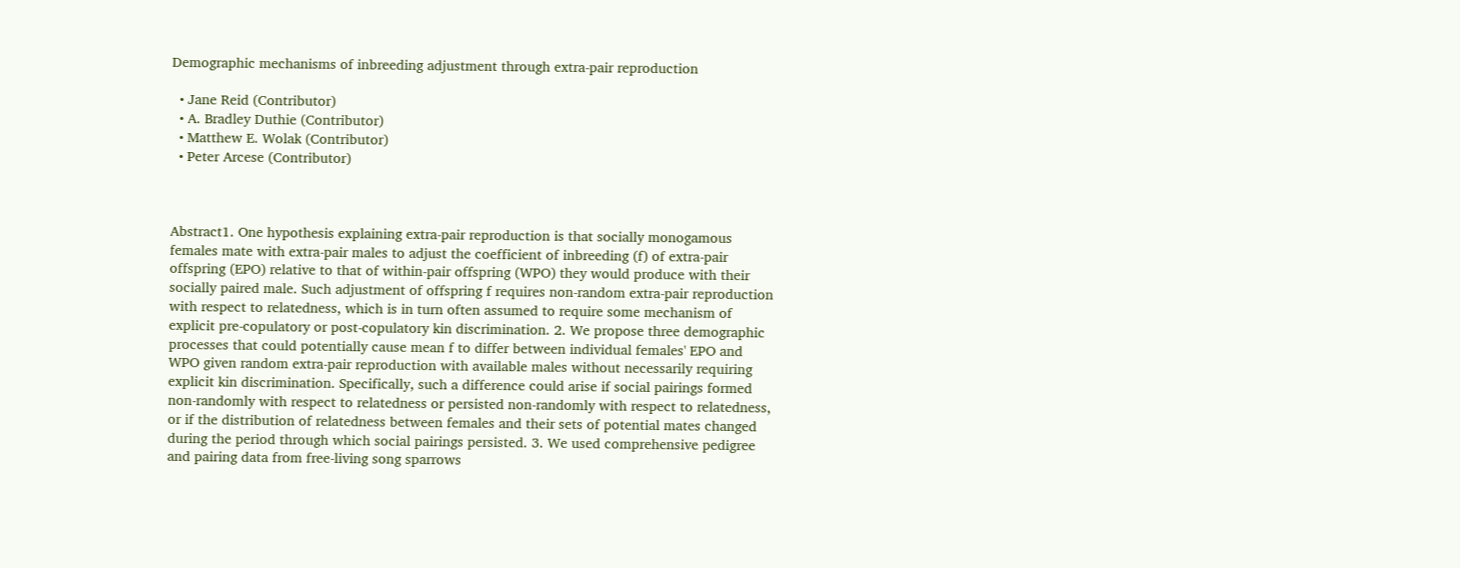Demographic mechanisms of inbreeding adjustment through extra-pair reproduction

  • Jane Reid (Contributor)
  • A. Bradley Duthie (Contributor)
  • Matthew E. Wolak (Contributor)
  • Peter Arcese (Contributor)



Abstract1. One hypothesis explaining extra-pair reproduction is that socially monogamous females mate with extra-pair males to adjust the coefficient of inbreeding (f) of extra-pair offspring (EPO) relative to that of within-pair offspring (WPO) they would produce with their socially paired male. Such adjustment of offspring f requires non-random extra-pair reproduction with respect to relatedness, which is in turn often assumed to require some mechanism of explicit pre-copulatory or post-copulatory kin discrimination. 2. We propose three demographic processes that could potentially cause mean f to differ between individual females' EPO and WPO given random extra-pair reproduction with available males without necessarily requiring explicit kin discrimination. Specifically, such a difference could arise if social pairings formed non-randomly with respect to relatedness or persisted non-randomly with respect to relatedness, or if the distribution of relatedness between females and their sets of potential mates changed during the period through which social pairings persisted. 3. We used comprehensive pedigree and pairing data from free-living song sparrows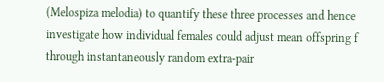(Melospiza melodia) to quantify these three processes and hence investigate how individual females could adjust mean offspring f through instantaneously random extra-pair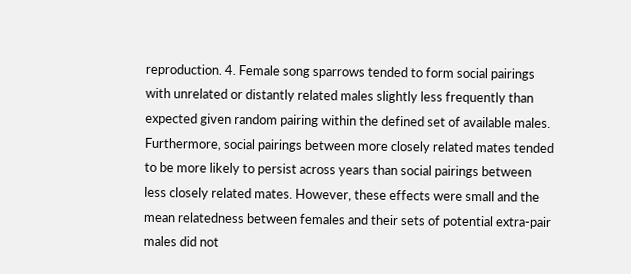reproduction. 4. Female song sparrows tended to form social pairings with unrelated or distantly related males slightly less frequently than expected given random pairing within the defined set of available males. Furthermore, social pairings between more closely related mates tended to be more likely to persist across years than social pairings between less closely related mates. However, these effects were small and the mean relatedness between females and their sets of potential extra-pair males did not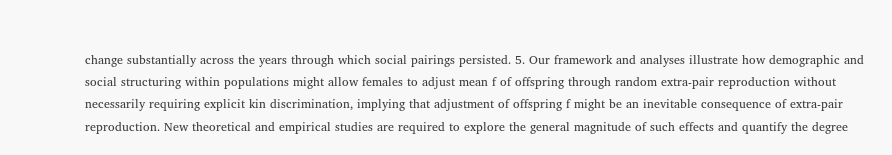change substantially across the years through which social pairings persisted. 5. Our framework and analyses illustrate how demographic and social structuring within populations might allow females to adjust mean f of offspring through random extra-pair reproduction without necessarily requiring explicit kin discrimination, implying that adjustment of offspring f might be an inevitable consequence of extra-pair reproduction. New theoretical and empirical studies are required to explore the general magnitude of such effects and quantify the degree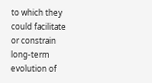to which they could facilitate or constrain long-term evolution of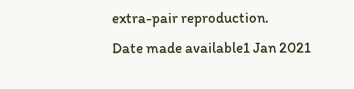extra-pair reproduction.
Date made available1 Jan 2021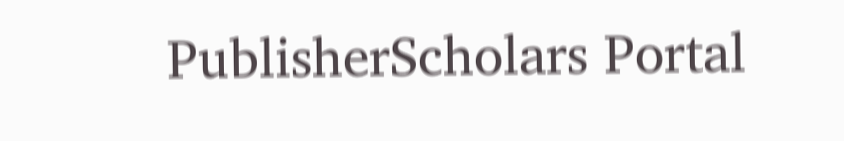PublisherScholars Portal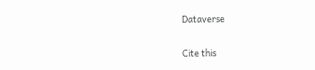Dataverse

Cite this